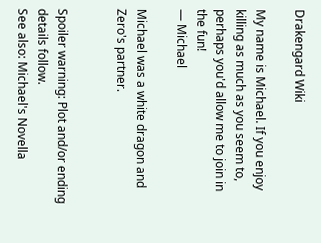Drakengard Wiki

My name is Michael. If you enjoy killing as much as you seem to, perhaps you'd allow me to join in the fun!
— Michael

Michael was a white dragon and Zero's partner.


Spoiler warning: Plot and/or ending details follow.
See also: Michael's Novella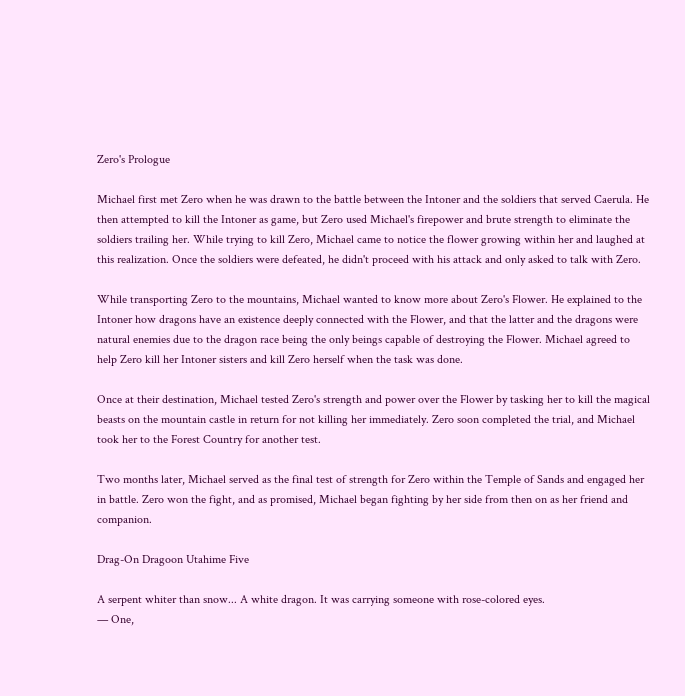Zero's Prologue

Michael first met Zero when he was drawn to the battle between the Intoner and the soldiers that served Caerula. He then attempted to kill the Intoner as game, but Zero used Michael's firepower and brute strength to eliminate the soldiers trailing her. While trying to kill Zero, Michael came to notice the flower growing within her and laughed at this realization. Once the soldiers were defeated, he didn't proceed with his attack and only asked to talk with Zero.

While transporting Zero to the mountains, Michael wanted to know more about Zero's Flower. He explained to the Intoner how dragons have an existence deeply connected with the Flower, and that the latter and the dragons were natural enemies due to the dragon race being the only beings capable of destroying the Flower. Michael agreed to help Zero kill her Intoner sisters and kill Zero herself when the task was done.

Once at their destination, Michael tested Zero's strength and power over the Flower by tasking her to kill the magical beasts on the mountain castle in return for not killing her immediately. Zero soon completed the trial, and Michael took her to the Forest Country for another test.

Two months later, Michael served as the final test of strength for Zero within the Temple of Sands and engaged her in battle. Zero won the fight, and as promised, Michael began fighting by her side from then on as her friend and companion.

Drag-On Dragoon Utahime Five

A serpent whiter than snow... A white dragon. It was carrying someone with rose-colored eyes.
— One,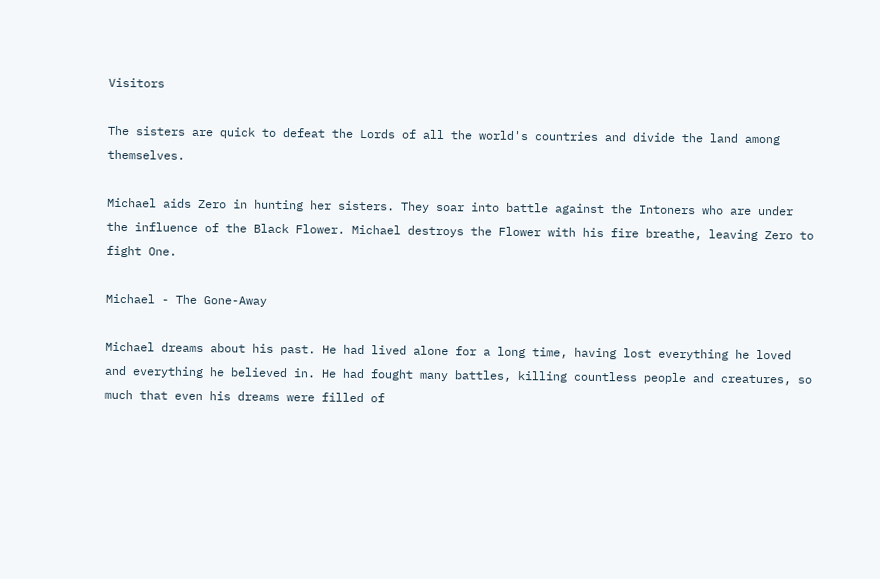Visitors

The sisters are quick to defeat the Lords of all the world's countries and divide the land among themselves.

Michael aids Zero in hunting her sisters. They soar into battle against the Intoners who are under the influence of the Black Flower. Michael destroys the Flower with his fire breathe, leaving Zero to fight One.

Michael - The Gone-Away

Michael dreams about his past. He had lived alone for a long time, having lost everything he loved and everything he believed in. He had fought many battles, killing countless people and creatures, so much that even his dreams were filled of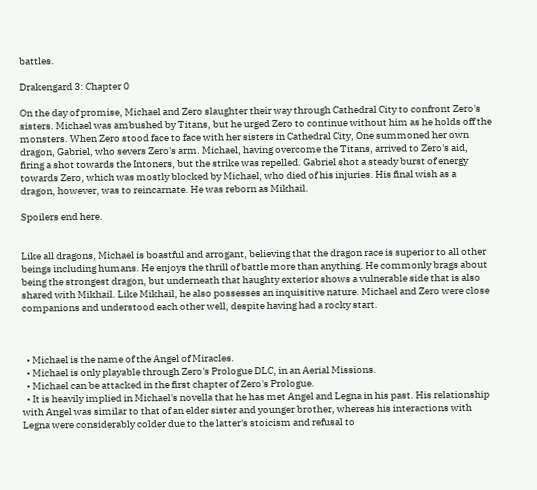battles.

Drakengard 3: Chapter 0

On the day of promise, Michael and Zero slaughter their way through Cathedral City to confront Zero's sisters. Michael was ambushed by Titans, but he urged Zero to continue without him as he holds off the monsters. When Zero stood face to face with her sisters in Cathedral City, One summoned her own dragon, Gabriel, who severs Zero's arm. Michael, having overcome the Titans, arrived to Zero's aid, firing a shot towards the Intoners, but the strike was repelled. Gabriel shot a steady burst of energy towards Zero, which was mostly blocked by Michael, who died of his injuries. His final wish as a dragon, however, was to reincarnate. He was reborn as Mikhail.

Spoilers end here.


Like all dragons, Michael is boastful and arrogant, believing that the dragon race is superior to all other beings including humans. He enjoys the thrill of battle more than anything. He commonly brags about being the strongest dragon, but underneath that haughty exterior shows a vulnerable side that is also shared with Mikhail. Like Mikhail, he also possesses an inquisitive nature. Michael and Zero were close companions and understood each other well, despite having had a rocky start.



  • Michael is the name of the Angel of Miracles.
  • Michael is only playable through Zero's Prologue DLC, in an Aerial Missions.
  • Michael can be attacked in the first chapter of Zero's Prologue.
  • It is heavily implied in Michael's novella that he has met Angel and Legna in his past. His relationship with Angel was similar to that of an elder sister and younger brother, whereas his interactions with Legna were considerably colder due to the latter's stoicism and refusal to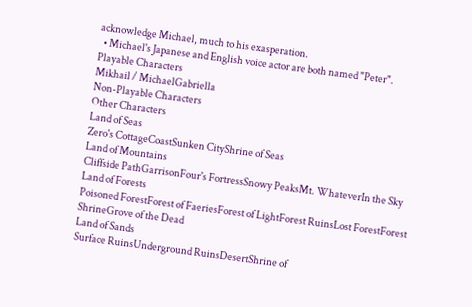acknowledge Michael, much to his exasperation.
  • Michael's Japanese and English voice actor are both named "Peter".
Playable Characters
Mikhail / MichaelGabriella
Non-Playable Characters
Other Characters
Land of Seas
Zero's CottageCoastSunken CityShrine of Seas
Land of Mountains
Cliffside PathGarrisonFour's FortressSnowy PeaksMt. WhateverIn the Sky
Land of Forests
Poisoned ForestForest of FaeriesForest of LightForest RuinsLost ForestForest ShrineGrove of the Dead
Land of Sands
Surface RuinsUnderground RuinsDesertShrine of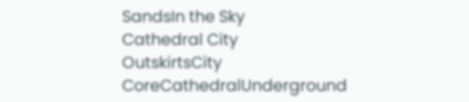SandsIn the Sky
Cathedral City
OutskirtsCity CoreCathedralUnderground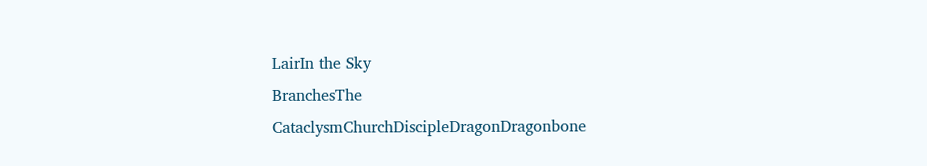LairIn the Sky
BranchesThe CataclysmChurchDiscipleDragonDragonbone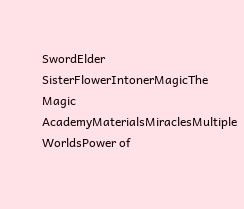SwordElder SisterFlowerIntonerMagicThe Magic AcademyMaterialsMiraclesMultiple WorldsPower of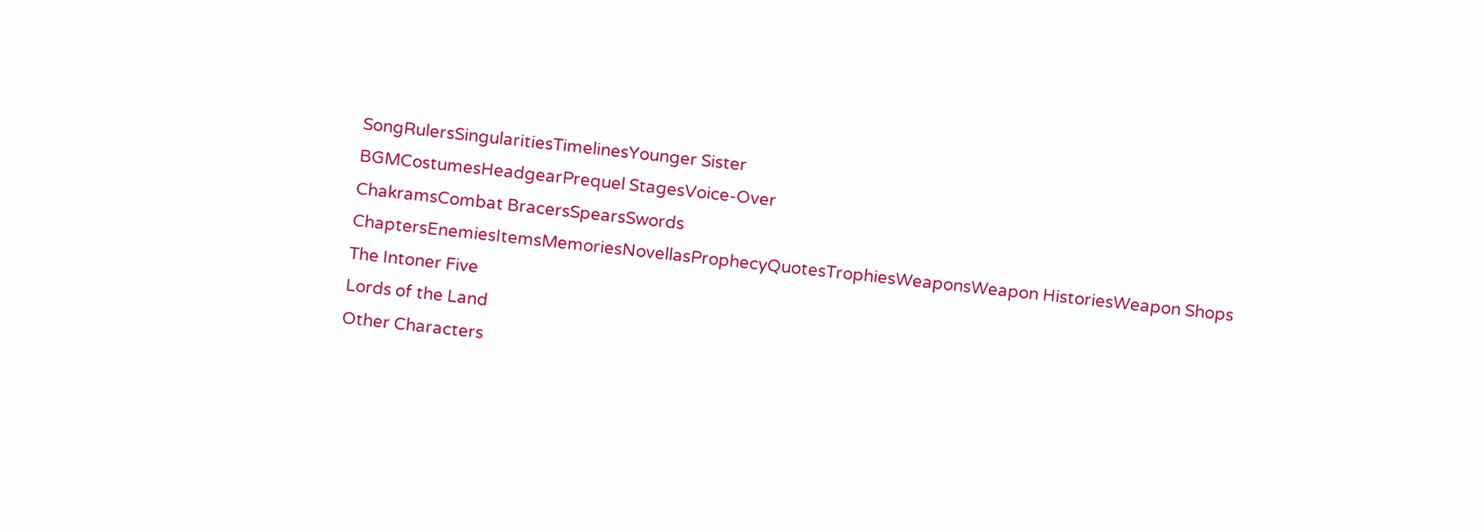SongRulersSingularitiesTimelinesYounger Sister
BGMCostumesHeadgearPrequel StagesVoice-Over
ChakramsCombat BracersSpearsSwords
ChaptersEnemiesItemsMemoriesNovellasProphecyQuotesTrophiesWeaponsWeapon HistoriesWeapon Shops
The Intoner Five
Lords of the Land
Other Characters